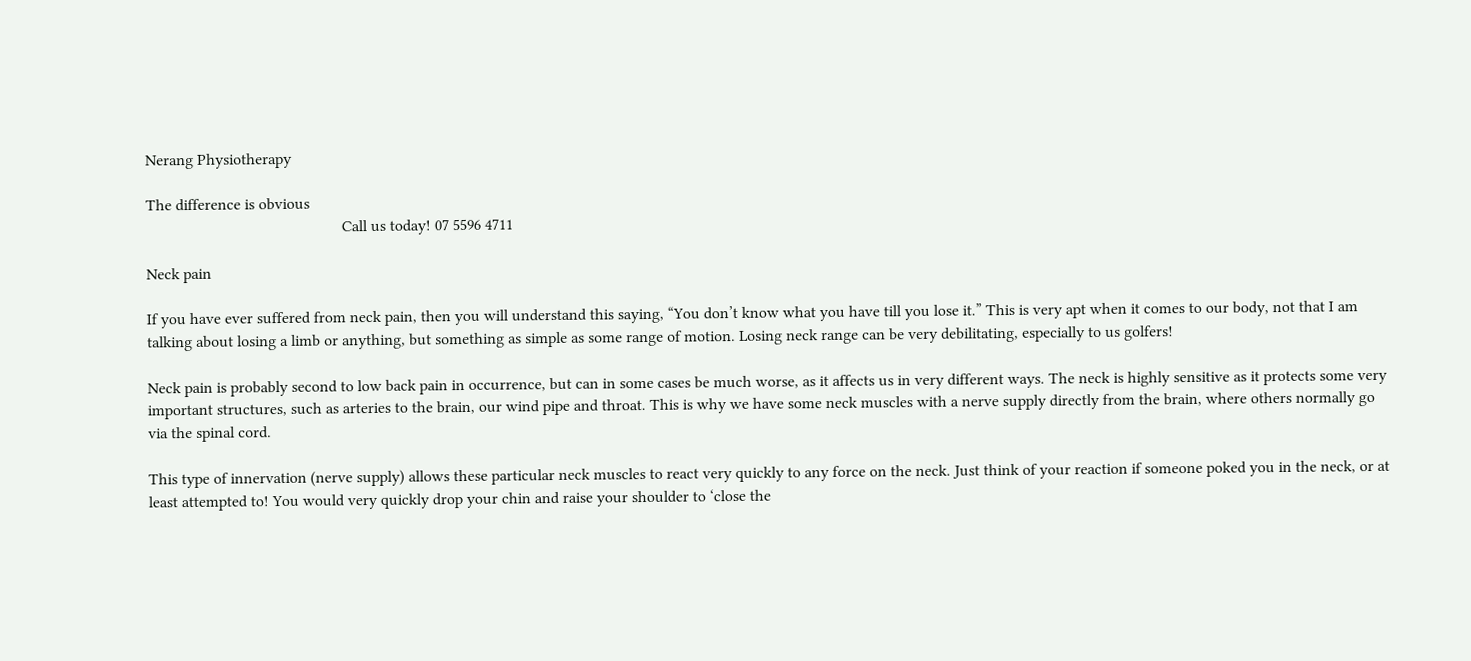Nerang Physiotherapy

The difference is obvious
                                                 Call us today! 07 5596 4711

Neck pain

If you have ever suffered from neck pain, then you will understand this saying, “You don’t know what you have till you lose it.” This is very apt when it comes to our body, not that I am talking about losing a limb or anything, but something as simple as some range of motion. Losing neck range can be very debilitating, especially to us golfers!

Neck pain is probably second to low back pain in occurrence, but can in some cases be much worse, as it affects us in very different ways. The neck is highly sensitive as it protects some very important structures, such as arteries to the brain, our wind pipe and throat. This is why we have some neck muscles with a nerve supply directly from the brain, where others normally go via the spinal cord.

This type of innervation (nerve supply) allows these particular neck muscles to react very quickly to any force on the neck. Just think of your reaction if someone poked you in the neck, or at least attempted to! You would very quickly drop your chin and raise your shoulder to ‘close the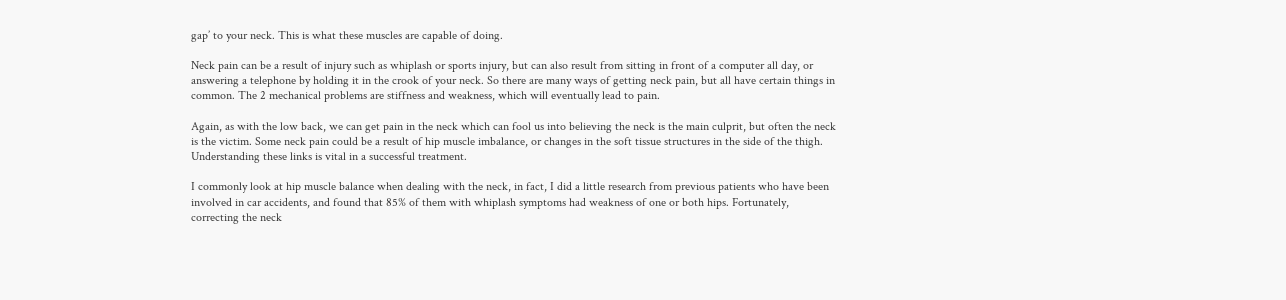gap’ to your neck. This is what these muscles are capable of doing.

Neck pain can be a result of injury such as whiplash or sports injury, but can also result from sitting in front of a computer all day, or answering a telephone by holding it in the crook of your neck. So there are many ways of getting neck pain, but all have certain things in common. The 2 mechanical problems are stiffness and weakness, which will eventually lead to pain.

Again, as with the low back, we can get pain in the neck which can fool us into believing the neck is the main culprit, but often the neck is the victim. Some neck pain could be a result of hip muscle imbalance, or changes in the soft tissue structures in the side of the thigh. Understanding these links is vital in a successful treatment.

I commonly look at hip muscle balance when dealing with the neck, in fact, I did a little research from previous patients who have been involved in car accidents, and found that 85% of them with whiplash symptoms had weakness of one or both hips. Fortunately, correcting the neck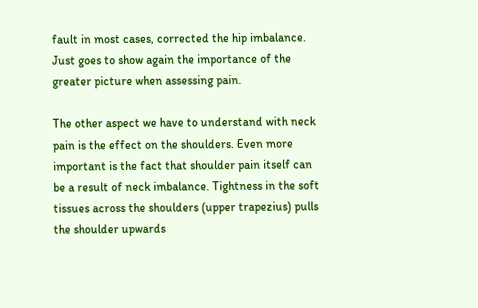fault in most cases, corrected the hip imbalance. Just goes to show again the importance of the greater picture when assessing pain.

The other aspect we have to understand with neck pain is the effect on the shoulders. Even more important is the fact that shoulder pain itself can be a result of neck imbalance. Tightness in the soft tissues across the shoulders (upper trapezius) pulls the shoulder upwards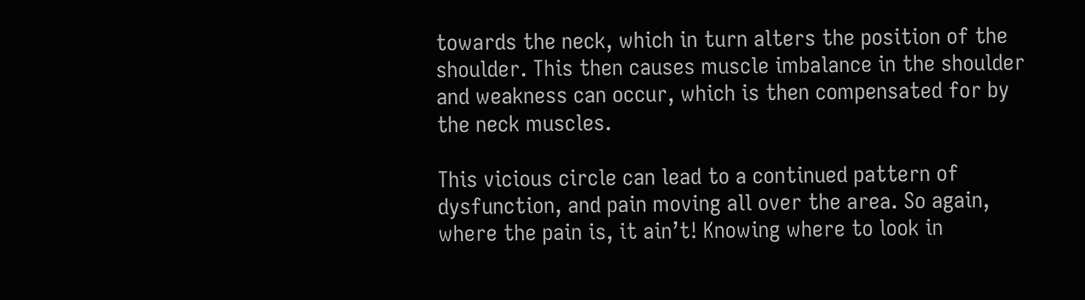towards the neck, which in turn alters the position of the shoulder. This then causes muscle imbalance in the shoulder and weakness can occur, which is then compensated for by the neck muscles.

This vicious circle can lead to a continued pattern of dysfunction, and pain moving all over the area. So again, where the pain is, it ain’t! Knowing where to look in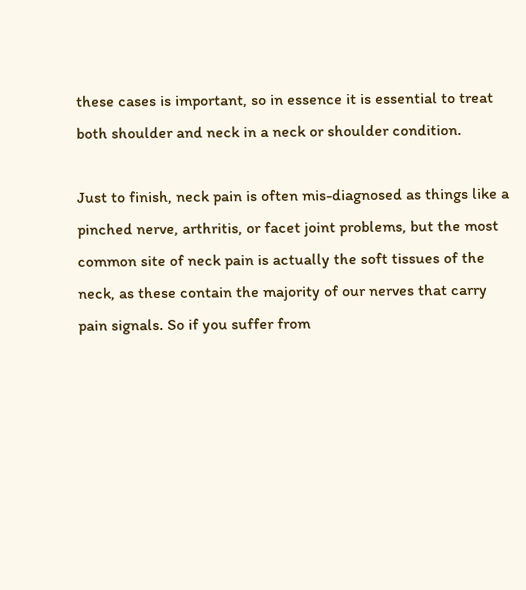these cases is important, so in essence it is essential to treat both shoulder and neck in a neck or shoulder condition.

Just to finish, neck pain is often mis-diagnosed as things like a pinched nerve, arthritis, or facet joint problems, but the most  common site of neck pain is actually the soft tissues of the neck, as these contain the majority of our nerves that carry pain signals. So if you suffer from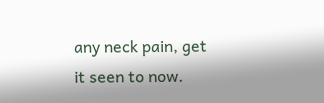any neck pain, get it seen to now.